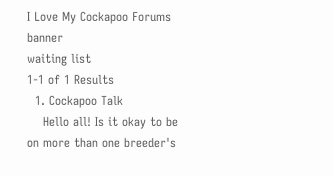I Love My Cockapoo Forums banner
waiting list
1-1 of 1 Results
  1. Cockapoo Talk
    Hello all! Is it okay to be on more than one breeder's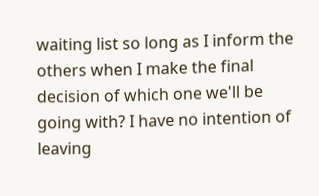waiting list so long as I inform the others when I make the final decision of which one we'll be going with? I have no intention of leaving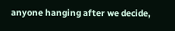anyone hanging after we decide,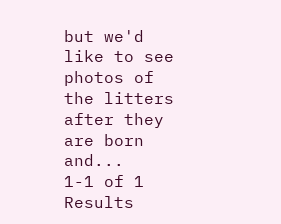but we'd like to see photos of the litters after they are born and...
1-1 of 1 Results